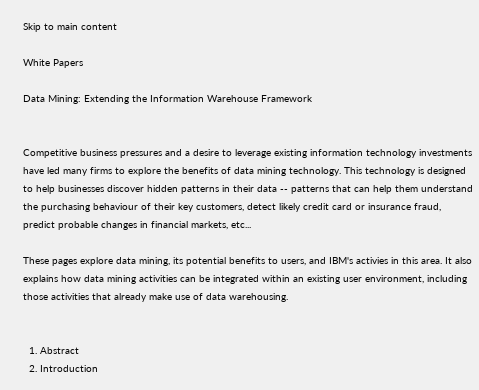Skip to main content

White Papers

Data Mining: Extending the Information Warehouse Framework


Competitive business pressures and a desire to leverage existing information technology investments have led many firms to explore the benefits of data mining technology. This technology is designed to help businesses discover hidden patterns in their data -- patterns that can help them understand the purchasing behaviour of their key customers, detect likely credit card or insurance fraud, predict probable changes in financial markets, etc...

These pages explore data mining, its potential benefits to users, and IBM's activies in this area. It also explains how data mining activities can be integrated within an existing user environment, including those activities that already make use of data warehousing.


  1. Abstract
  2. Introduction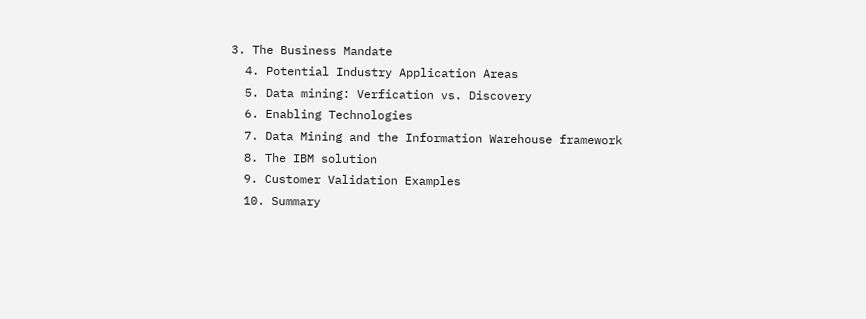3. The Business Mandate
  4. Potential Industry Application Areas
  5. Data mining: Verfication vs. Discovery
  6. Enabling Technologies
  7. Data Mining and the Information Warehouse framework
  8. The IBM solution
  9. Customer Validation Examples
  10. Summary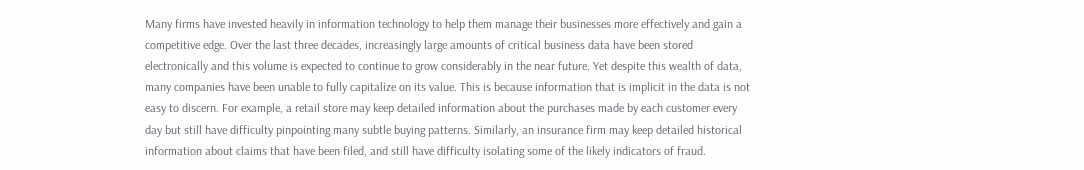Many firms have invested heavily in information technology to help them manage their businesses more effectively and gain a competitive edge. Over the last three decades, increasingly large amounts of critical business data have been stored electronically and this volume is expected to continue to grow considerably in the near future. Yet despite this wealth of data, many companies have been unable to fully capitalize on its value. This is because information that is implicit in the data is not easy to discern. For example, a retail store may keep detailed information about the purchases made by each customer every day but still have difficulty pinpointing many subtle buying patterns. Similarly, an insurance firm may keep detailed historical information about claims that have been filed, and still have difficulty isolating some of the likely indicators of fraud.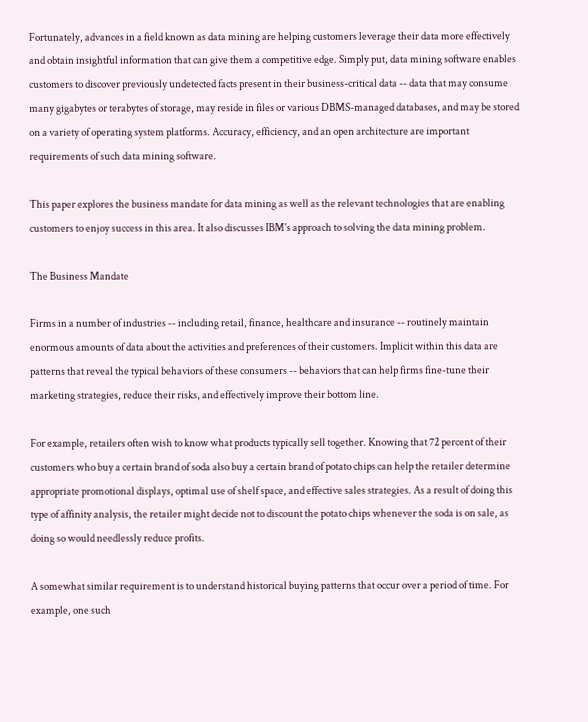Fortunately, advances in a field known as data mining are helping customers leverage their data more effectively and obtain insightful information that can give them a competitive edge. Simply put, data mining software enables customers to discover previously undetected facts present in their business-critical data -- data that may consume many gigabytes or terabytes of storage, may reside in files or various DBMS-managed databases, and may be stored on a variety of operating system platforms. Accuracy, efficiency, and an open architecture are important requirements of such data mining software.

This paper explores the business mandate for data mining as well as the relevant technologies that are enabling customers to enjoy success in this area. It also discusses IBM's approach to solving the data mining problem.

The Business Mandate

Firms in a number of industries -- including retail, finance, healthcare and insurance -- routinely maintain enormous amounts of data about the activities and preferences of their customers. Implicit within this data are patterns that reveal the typical behaviors of these consumers -- behaviors that can help firms fine-tune their marketing strategies, reduce their risks, and effectively improve their bottom line.

For example, retailers often wish to know what products typically sell together. Knowing that 72 percent of their customers who buy a certain brand of soda also buy a certain brand of potato chips can help the retailer determine appropriate promotional displays, optimal use of shelf space, and effective sales strategies. As a result of doing this type of affinity analysis, the retailer might decide not to discount the potato chips whenever the soda is on sale, as doing so would needlessly reduce profits.

A somewhat similar requirement is to understand historical buying patterns that occur over a period of time. For example, one such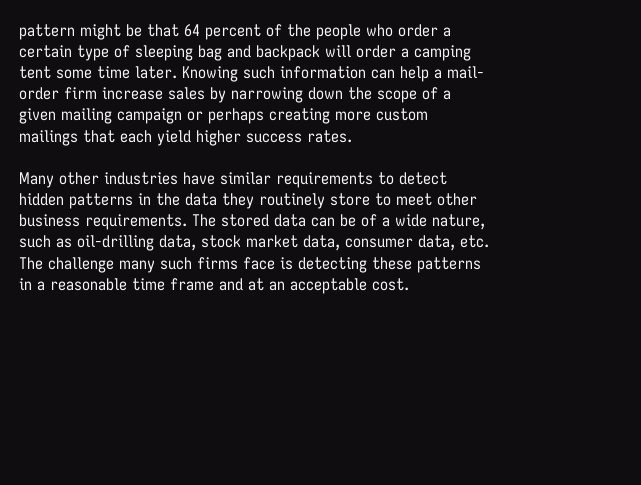pattern might be that 64 percent of the people who order a certain type of sleeping bag and backpack will order a camping tent some time later. Knowing such information can help a mail-order firm increase sales by narrowing down the scope of a given mailing campaign or perhaps creating more custom mailings that each yield higher success rates.

Many other industries have similar requirements to detect hidden patterns in the data they routinely store to meet other business requirements. The stored data can be of a wide nature, such as oil-drilling data, stock market data, consumer data, etc. The challenge many such firms face is detecting these patterns in a reasonable time frame and at an acceptable cost.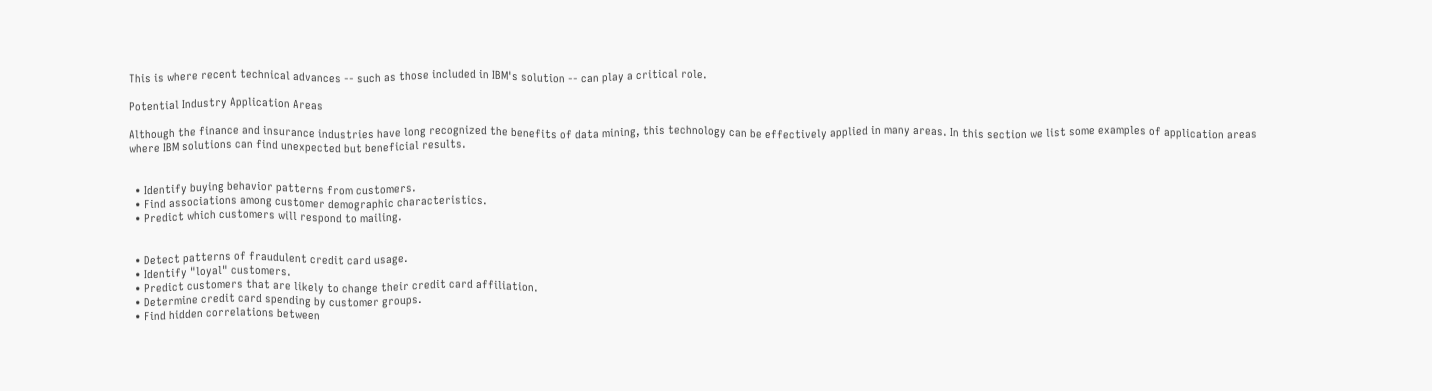This is where recent technical advances -- such as those included in IBM's solution -- can play a critical role.

Potential Industry Application Areas

Although the finance and insurance industries have long recognized the benefits of data mining, this technology can be effectively applied in many areas. In this section we list some examples of application areas where IBM solutions can find unexpected but beneficial results.


  • Identify buying behavior patterns from customers.
  • Find associations among customer demographic characteristics.
  • Predict which customers will respond to mailing.


  • Detect patterns of fraudulent credit card usage.
  • Identify "loyal" customers.
  • Predict customers that are likely to change their credit card affiliation.
  • Determine credit card spending by customer groups.
  • Find hidden correlations between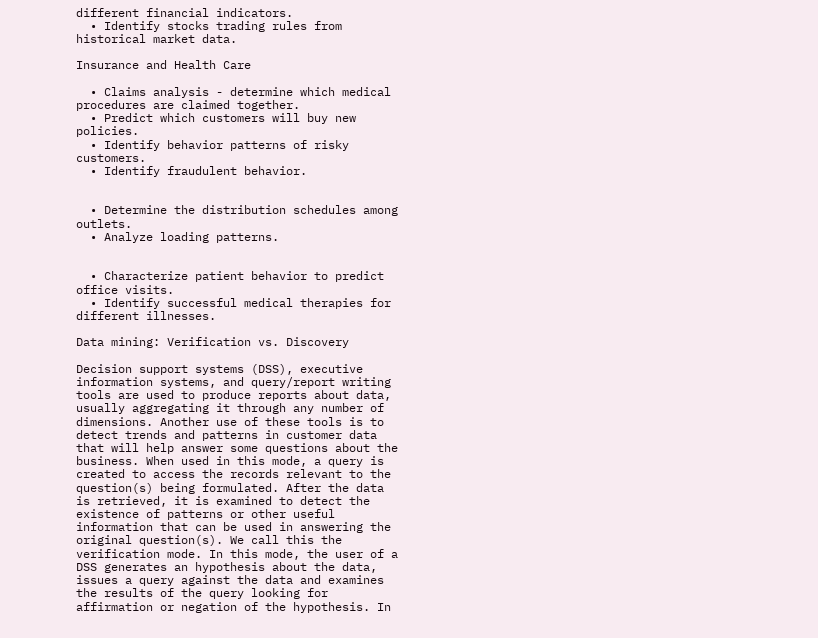different financial indicators.
  • Identify stocks trading rules from historical market data.

Insurance and Health Care

  • Claims analysis - determine which medical procedures are claimed together.
  • Predict which customers will buy new policies.
  • Identify behavior patterns of risky customers.
  • Identify fraudulent behavior.


  • Determine the distribution schedules among outlets.
  • Analyze loading patterns.


  • Characterize patient behavior to predict office visits.
  • Identify successful medical therapies for different illnesses.

Data mining: Verification vs. Discovery

Decision support systems (DSS), executive information systems, and query/report writing tools are used to produce reports about data, usually aggregating it through any number of dimensions. Another use of these tools is to detect trends and patterns in customer data that will help answer some questions about the business. When used in this mode, a query is created to access the records relevant to the question(s) being formulated. After the data is retrieved, it is examined to detect the existence of patterns or other useful information that can be used in answering the original question(s). We call this the verification mode. In this mode, the user of a DSS generates an hypothesis about the data, issues a query against the data and examines the results of the query looking for affirmation or negation of the hypothesis. In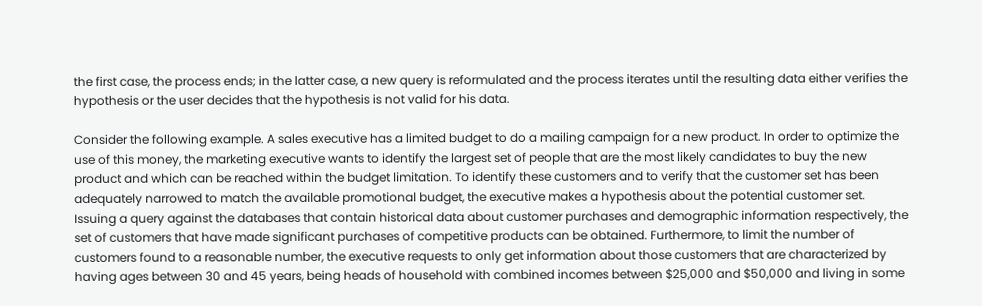the first case, the process ends; in the latter case, a new query is reformulated and the process iterates until the resulting data either verifies the hypothesis or the user decides that the hypothesis is not valid for his data.

Consider the following example. A sales executive has a limited budget to do a mailing campaign for a new product. In order to optimize the use of this money, the marketing executive wants to identify the largest set of people that are the most likely candidates to buy the new product and which can be reached within the budget limitation. To identify these customers and to verify that the customer set has been adequately narrowed to match the available promotional budget, the executive makes a hypothesis about the potential customer set. Issuing a query against the databases that contain historical data about customer purchases and demographic information respectively, the set of customers that have made significant purchases of competitive products can be obtained. Furthermore, to limit the number of customers found to a reasonable number, the executive requests to only get information about those customers that are characterized by having ages between 30 and 45 years, being heads of household with combined incomes between $25,000 and $50,000 and living in some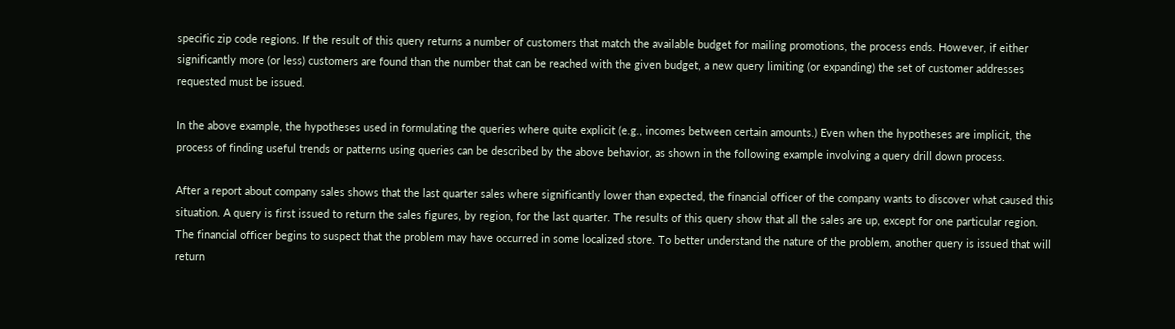specific zip code regions. If the result of this query returns a number of customers that match the available budget for mailing promotions, the process ends. However, if either significantly more (or less) customers are found than the number that can be reached with the given budget, a new query limiting (or expanding) the set of customer addresses requested must be issued.

In the above example, the hypotheses used in formulating the queries where quite explicit (e.g., incomes between certain amounts.) Even when the hypotheses are implicit, the process of finding useful trends or patterns using queries can be described by the above behavior, as shown in the following example involving a query drill down process.

After a report about company sales shows that the last quarter sales where significantly lower than expected, the financial officer of the company wants to discover what caused this situation. A query is first issued to return the sales figures, by region, for the last quarter. The results of this query show that all the sales are up, except for one particular region. The financial officer begins to suspect that the problem may have occurred in some localized store. To better understand the nature of the problem, another query is issued that will return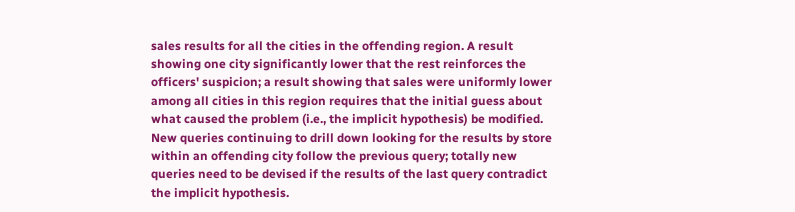sales results for all the cities in the offending region. A result showing one city significantly lower that the rest reinforces the officers' suspicion; a result showing that sales were uniformly lower among all cities in this region requires that the initial guess about what caused the problem (i.e., the implicit hypothesis) be modified. New queries continuing to drill down looking for the results by store within an offending city follow the previous query; totally new queries need to be devised if the results of the last query contradict the implicit hypothesis.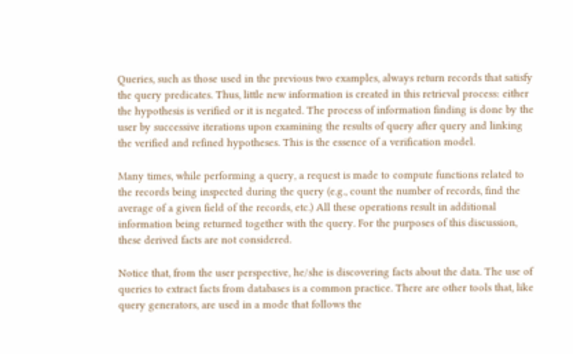Queries, such as those used in the previous two examples, always return records that satisfy the query predicates. Thus, little new information is created in this retrieval process: either the hypothesis is verified or it is negated. The process of information finding is done by the user by successive iterations upon examining the results of query after query and linking the verified and refined hypotheses. This is the essence of a verification model.

Many times, while performing a query, a request is made to compute functions related to the records being inspected during the query (e.g., count the number of records, find the average of a given field of the records, etc.) All these operations result in additional information being returned together with the query. For the purposes of this discussion, these derived facts are not considered.

Notice that, from the user perspective, he/she is discovering facts about the data. The use of queries to extract facts from databases is a common practice. There are other tools that, like query generators, are used in a mode that follows the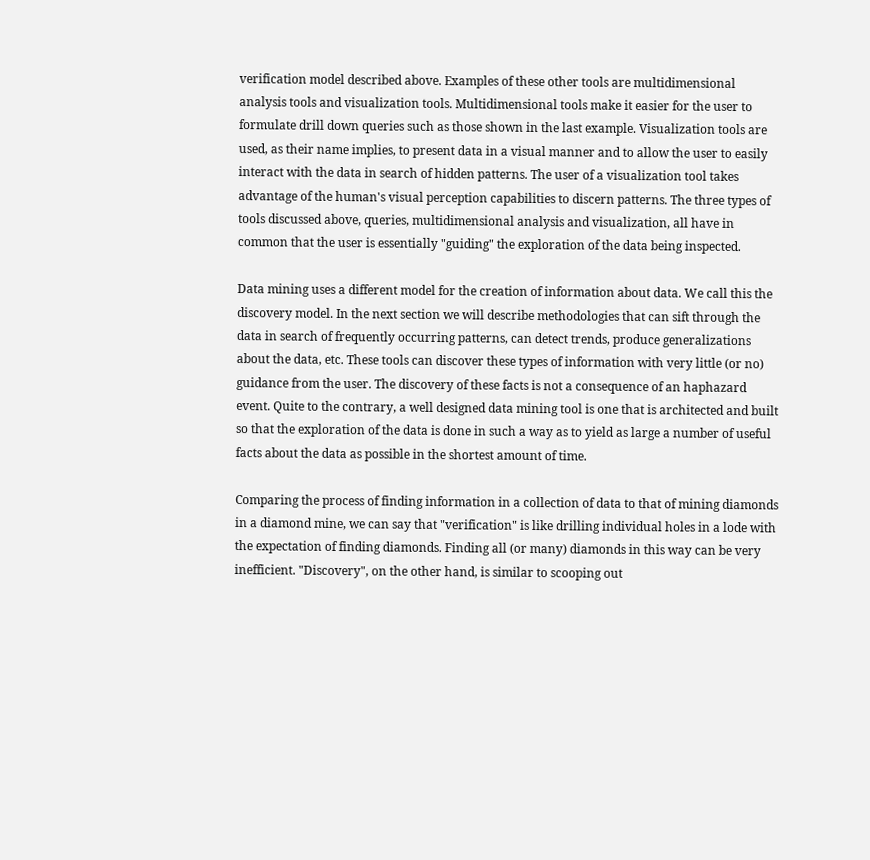verification model described above. Examples of these other tools are multidimensional analysis tools and visualization tools. Multidimensional tools make it easier for the user to formulate drill down queries such as those shown in the last example. Visualization tools are used, as their name implies, to present data in a visual manner and to allow the user to easily interact with the data in search of hidden patterns. The user of a visualization tool takes advantage of the human's visual perception capabilities to discern patterns. The three types of tools discussed above, queries, multidimensional analysis and visualization, all have in common that the user is essentially "guiding" the exploration of the data being inspected.

Data mining uses a different model for the creation of information about data. We call this the discovery model. In the next section we will describe methodologies that can sift through the data in search of frequently occurring patterns, can detect trends, produce generalizations about the data, etc. These tools can discover these types of information with very little (or no) guidance from the user. The discovery of these facts is not a consequence of an haphazard event. Quite to the contrary, a well designed data mining tool is one that is architected and built so that the exploration of the data is done in such a way as to yield as large a number of useful facts about the data as possible in the shortest amount of time.

Comparing the process of finding information in a collection of data to that of mining diamonds in a diamond mine, we can say that "verification" is like drilling individual holes in a lode with the expectation of finding diamonds. Finding all (or many) diamonds in this way can be very inefficient. "Discovery", on the other hand, is similar to scooping out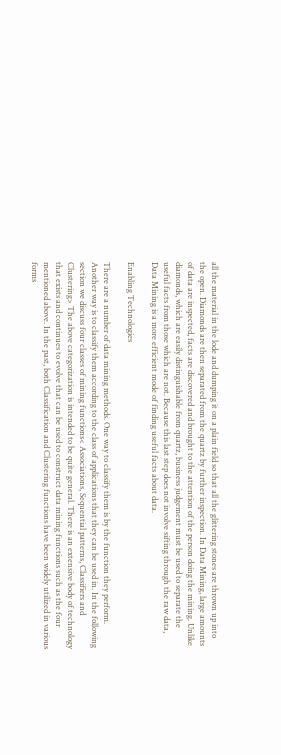all the material in the lode and dumping it on a plain field so that all the glittering stones are thrown up into the open. Diamonds are then separated from the quartz by further inspection. In Data Mining, large amounts of data are inspected, facts are discovered and brought to the attention of the person doing the mining. Unlike diamonds, which are easily distinguishable from quartz, business judgement must be used to separate the useful facts from those which are not. Because this last step does not involve sifting through the raw data, Data Mining is a more efficient mode of finding useful facts about data.

Enabling Technologies

There are a number of data mining methods. One way to classify them is by the function they perform. Another way is to classify them according to the class of applications that they can be used in. In the following section we discuss four classes of mining functions< Associations, Sequential patterns, Classifiers and Clustering> The above categorization is intended to be quite general. There is an extensive body of technology that exists and continues to evolve that can be used to construct data mining functions such as the four mentioned above. In the past, both Classification and Clustering functions have been widely utilized in various forms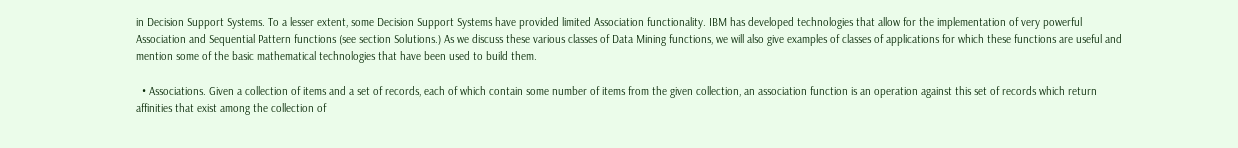in Decision Support Systems. To a lesser extent, some Decision Support Systems have provided limited Association functionality. IBM has developed technologies that allow for the implementation of very powerful Association and Sequential Pattern functions (see section Solutions.) As we discuss these various classes of Data Mining functions, we will also give examples of classes of applications for which these functions are useful and mention some of the basic mathematical technologies that have been used to build them.

  • Associations. Given a collection of items and a set of records, each of which contain some number of items from the given collection, an association function is an operation against this set of records which return affinities that exist among the collection of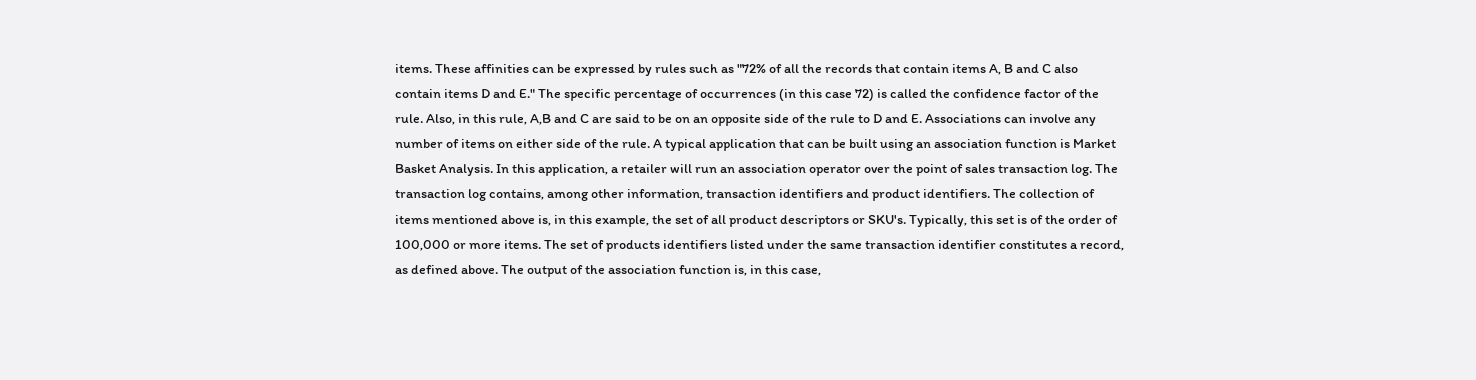items. These affinities can be expressed by rules such as "72% of all the records that contain items A, B and C also contain items D and E." The specific percentage of occurrences (in this case 72) is called the confidence factor of the rule. Also, in this rule, A,B and C are said to be on an opposite side of the rule to D and E. Associations can involve any number of items on either side of the rule. A typical application that can be built using an association function is Market Basket Analysis. In this application, a retailer will run an association operator over the point of sales transaction log. The transaction log contains, among other information, transaction identifiers and product identifiers. The collection of items mentioned above is, in this example, the set of all product descriptors or SKU's. Typically, this set is of the order of 100,000 or more items. The set of products identifiers listed under the same transaction identifier constitutes a record, as defined above. The output of the association function is, in this case,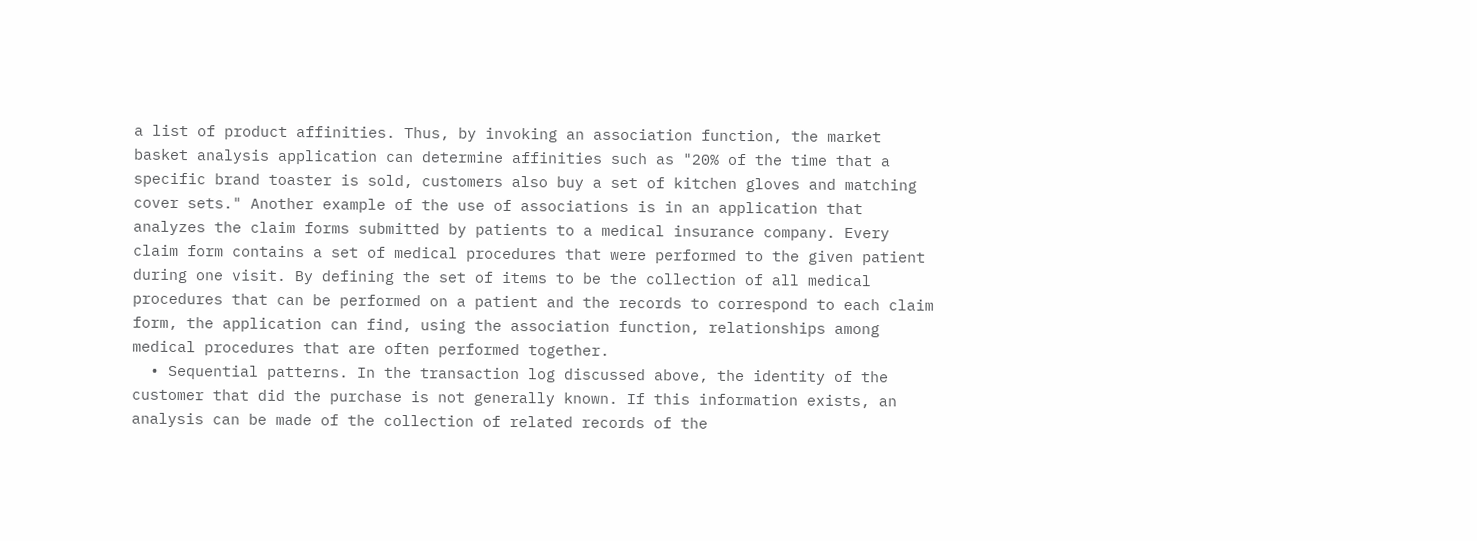a list of product affinities. Thus, by invoking an association function, the market basket analysis application can determine affinities such as "20% of the time that a specific brand toaster is sold, customers also buy a set of kitchen gloves and matching cover sets." Another example of the use of associations is in an application that analyzes the claim forms submitted by patients to a medical insurance company. Every claim form contains a set of medical procedures that were performed to the given patient during one visit. By defining the set of items to be the collection of all medical procedures that can be performed on a patient and the records to correspond to each claim form, the application can find, using the association function, relationships among medical procedures that are often performed together.
  • Sequential patterns. In the transaction log discussed above, the identity of the customer that did the purchase is not generally known. If this information exists, an analysis can be made of the collection of related records of the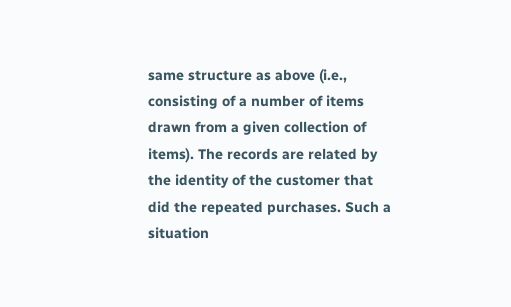same structure as above (i.e., consisting of a number of items drawn from a given collection of items). The records are related by the identity of the customer that did the repeated purchases. Such a situation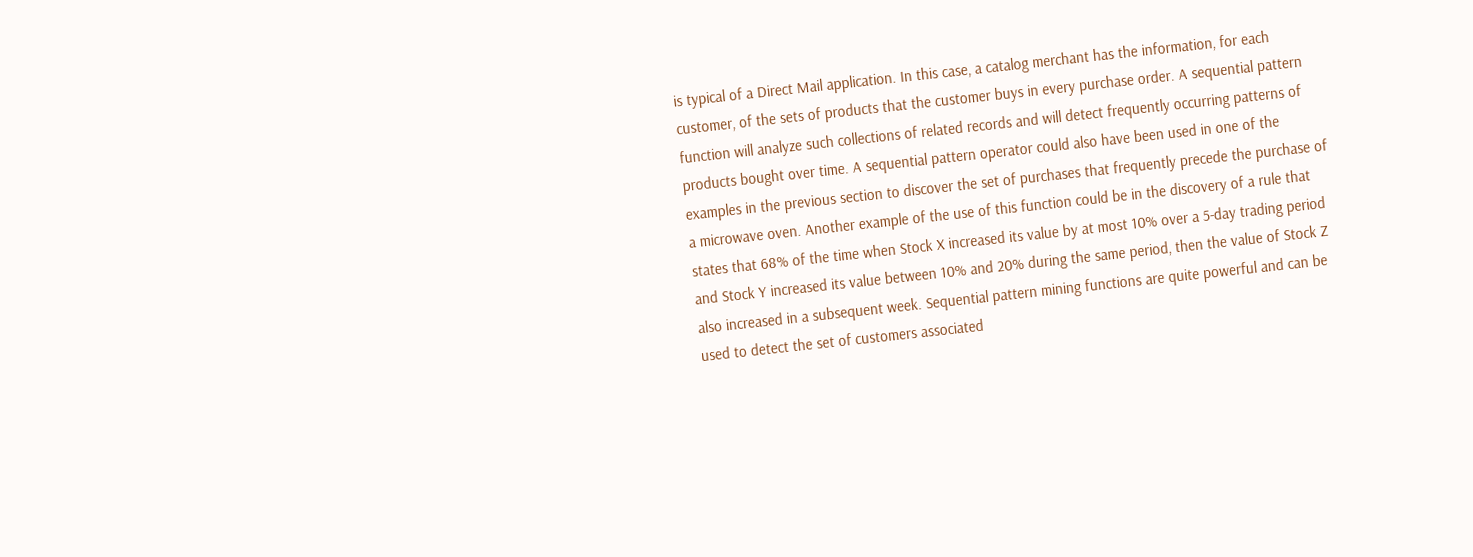is typical of a Direct Mail application. In this case, a catalog merchant has the information, for each customer, of the sets of products that the customer buys in every purchase order. A sequential pattern function will analyze such collections of related records and will detect frequently occurring patterns of products bought over time. A sequential pattern operator could also have been used in one of the examples in the previous section to discover the set of purchases that frequently precede the purchase of a microwave oven. Another example of the use of this function could be in the discovery of a rule that states that 68% of the time when Stock X increased its value by at most 10% over a 5-day trading period and Stock Y increased its value between 10% and 20% during the same period, then the value of Stock Z also increased in a subsequent week. Sequential pattern mining functions are quite powerful and can be used to detect the set of customers associated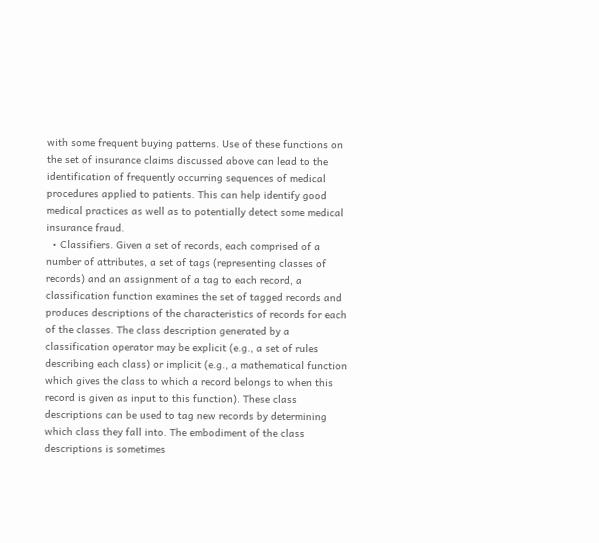with some frequent buying patterns. Use of these functions on the set of insurance claims discussed above can lead to the identification of frequently occurring sequences of medical procedures applied to patients. This can help identify good medical practices as well as to potentially detect some medical insurance fraud.
  • Classifiers. Given a set of records, each comprised of a number of attributes, a set of tags (representing classes of records) and an assignment of a tag to each record, a classification function examines the set of tagged records and produces descriptions of the characteristics of records for each of the classes. The class description generated by a classification operator may be explicit (e.g., a set of rules describing each class) or implicit (e.g., a mathematical function which gives the class to which a record belongs to when this record is given as input to this function). These class descriptions can be used to tag new records by determining which class they fall into. The embodiment of the class descriptions is sometimes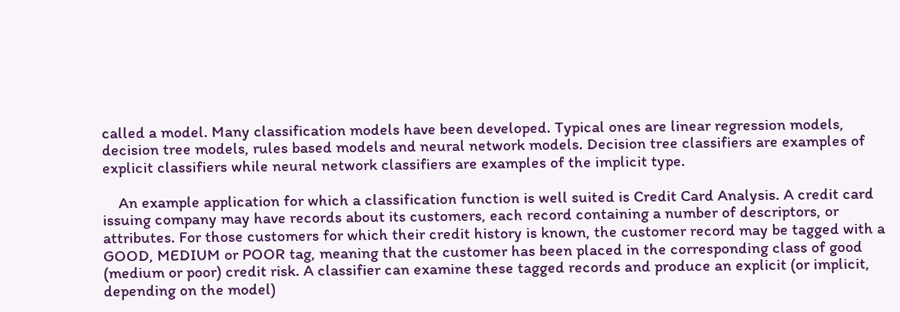called a model. Many classification models have been developed. Typical ones are linear regression models, decision tree models, rules based models and neural network models. Decision tree classifiers are examples of explicit classifiers while neural network classifiers are examples of the implicit type.

    An example application for which a classification function is well suited is Credit Card Analysis. A credit card issuing company may have records about its customers, each record containing a number of descriptors, or attributes. For those customers for which their credit history is known, the customer record may be tagged with a GOOD, MEDIUM or POOR tag, meaning that the customer has been placed in the corresponding class of good (medium or poor) credit risk. A classifier can examine these tagged records and produce an explicit (or implicit, depending on the model)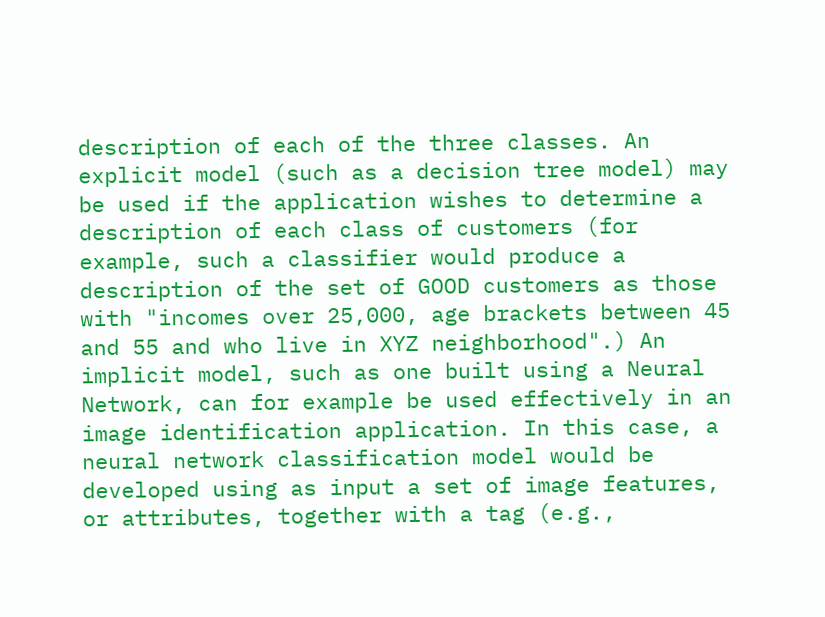description of each of the three classes. An explicit model (such as a decision tree model) may be used if the application wishes to determine a description of each class of customers (for example, such a classifier would produce a description of the set of GOOD customers as those with "incomes over 25,000, age brackets between 45 and 55 and who live in XYZ neighborhood".) An implicit model, such as one built using a Neural Network, can for example be used effectively in an image identification application. In this case, a neural network classification model would be developed using as input a set of image features, or attributes, together with a tag (e.g.,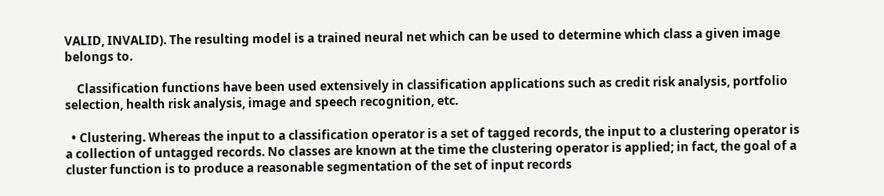VALID, INVALID). The resulting model is a trained neural net which can be used to determine which class a given image belongs to.

    Classification functions have been used extensively in classification applications such as credit risk analysis, portfolio selection, health risk analysis, image and speech recognition, etc.

  • Clustering. Whereas the input to a classification operator is a set of tagged records, the input to a clustering operator is a collection of untagged records. No classes are known at the time the clustering operator is applied; in fact, the goal of a cluster function is to produce a reasonable segmentation of the set of input records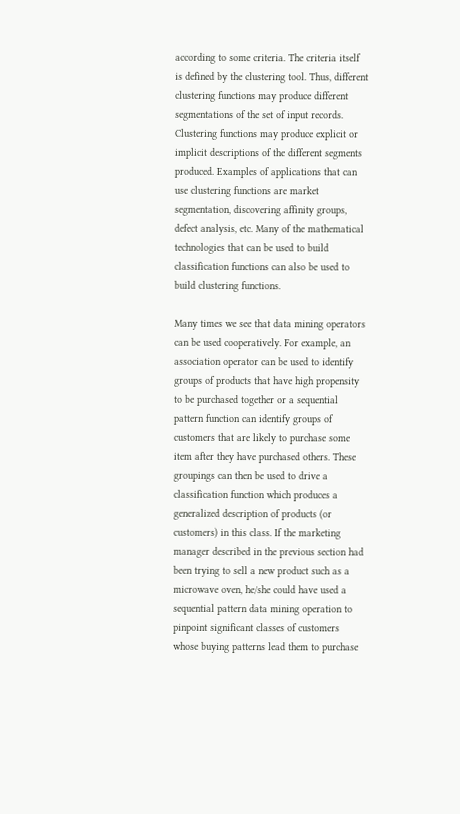according to some criteria. The criteria itself is defined by the clustering tool. Thus, different clustering functions may produce different segmentations of the set of input records. Clustering functions may produce explicit or implicit descriptions of the different segments produced. Examples of applications that can use clustering functions are market segmentation, discovering affinity groups, defect analysis, etc. Many of the mathematical technologies that can be used to build classification functions can also be used to build clustering functions.

Many times we see that data mining operators can be used cooperatively. For example, an association operator can be used to identify groups of products that have high propensity to be purchased together or a sequential pattern function can identify groups of customers that are likely to purchase some item after they have purchased others. These groupings can then be used to drive a classification function which produces a generalized description of products (or customers) in this class. If the marketing manager described in the previous section had been trying to sell a new product such as a microwave oven, he/she could have used a sequential pattern data mining operation to pinpoint significant classes of customers whose buying patterns lead them to purchase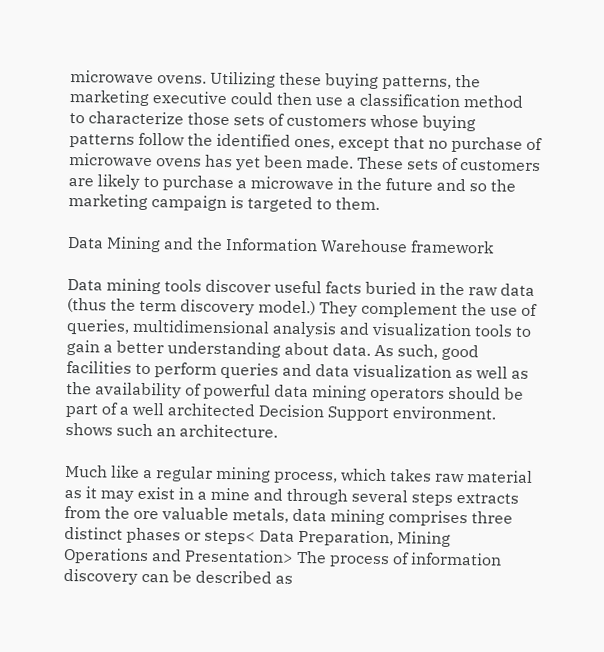microwave ovens. Utilizing these buying patterns, the marketing executive could then use a classification method to characterize those sets of customers whose buying patterns follow the identified ones, except that no purchase of microwave ovens has yet been made. These sets of customers are likely to purchase a microwave in the future and so the marketing campaign is targeted to them.

Data Mining and the Information Warehouse framework

Data mining tools discover useful facts buried in the raw data (thus the term discovery model.) They complement the use of queries, multidimensional analysis and visualization tools to gain a better understanding about data. As such, good facilities to perform queries and data visualization as well as the availability of powerful data mining operators should be part of a well architected Decision Support environment. shows such an architecture.

Much like a regular mining process, which takes raw material as it may exist in a mine and through several steps extracts from the ore valuable metals, data mining comprises three distinct phases or steps< Data Preparation, Mining Operations and Presentation> The process of information discovery can be described as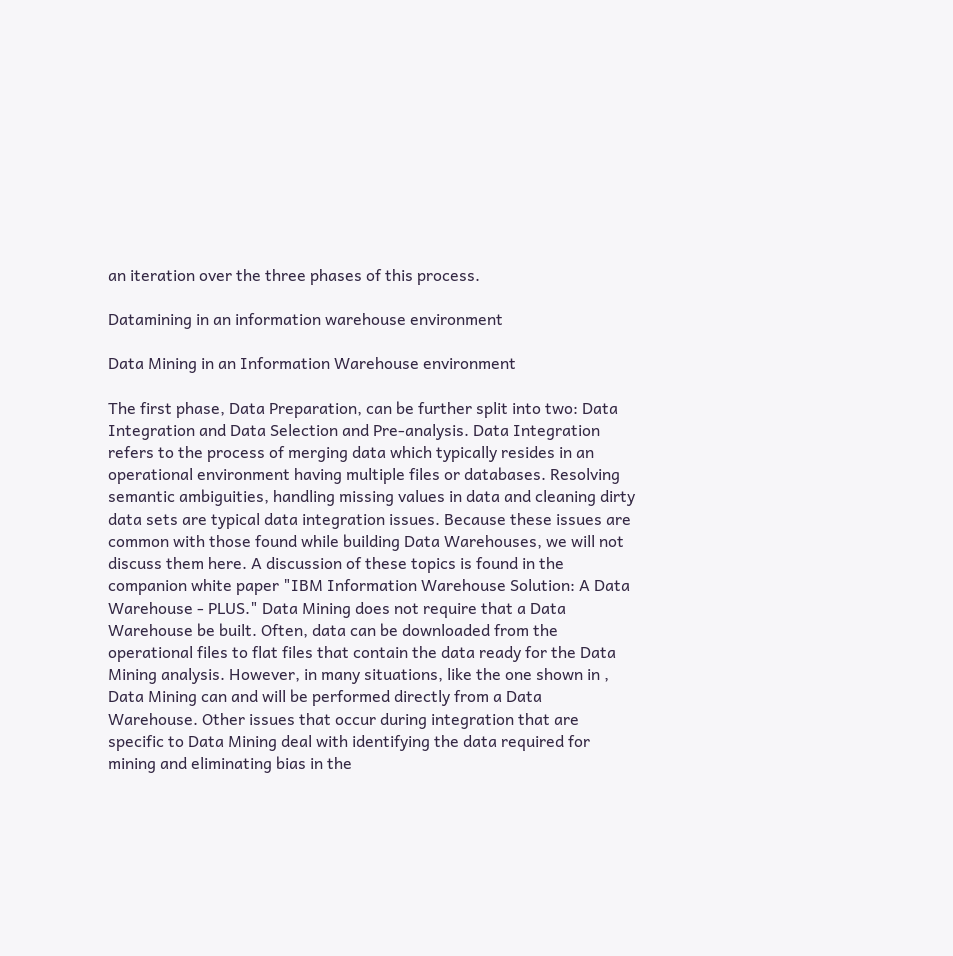an iteration over the three phases of this process.

Datamining in an information warehouse environment

Data Mining in an Information Warehouse environment

The first phase, Data Preparation, can be further split into two: Data Integration and Data Selection and Pre-analysis. Data Integration refers to the process of merging data which typically resides in an operational environment having multiple files or databases. Resolving semantic ambiguities, handling missing values in data and cleaning dirty data sets are typical data integration issues. Because these issues are common with those found while building Data Warehouses, we will not discuss them here. A discussion of these topics is found in the companion white paper "IBM Information Warehouse Solution: A Data Warehouse - PLUS." Data Mining does not require that a Data Warehouse be built. Often, data can be downloaded from the operational files to flat files that contain the data ready for the Data Mining analysis. However, in many situations, like the one shown in , Data Mining can and will be performed directly from a Data Warehouse. Other issues that occur during integration that are specific to Data Mining deal with identifying the data required for mining and eliminating bias in the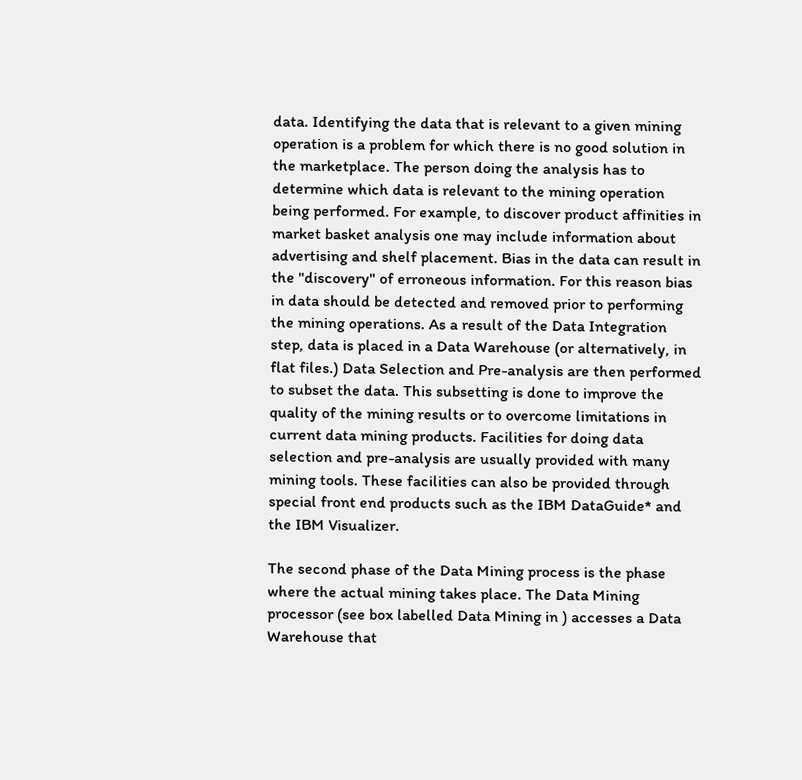data. Identifying the data that is relevant to a given mining operation is a problem for which there is no good solution in the marketplace. The person doing the analysis has to determine which data is relevant to the mining operation being performed. For example, to discover product affinities in market basket analysis one may include information about advertising and shelf placement. Bias in the data can result in the "discovery" of erroneous information. For this reason bias in data should be detected and removed prior to performing the mining operations. As a result of the Data Integration step, data is placed in a Data Warehouse (or alternatively, in flat files.) Data Selection and Pre-analysis are then performed to subset the data. This subsetting is done to improve the quality of the mining results or to overcome limitations in current data mining products. Facilities for doing data selection and pre-analysis are usually provided with many mining tools. These facilities can also be provided through special front end products such as the IBM DataGuide* and the IBM Visualizer.

The second phase of the Data Mining process is the phase where the actual mining takes place. The Data Mining processor (see box labelled Data Mining in ) accesses a Data Warehouse that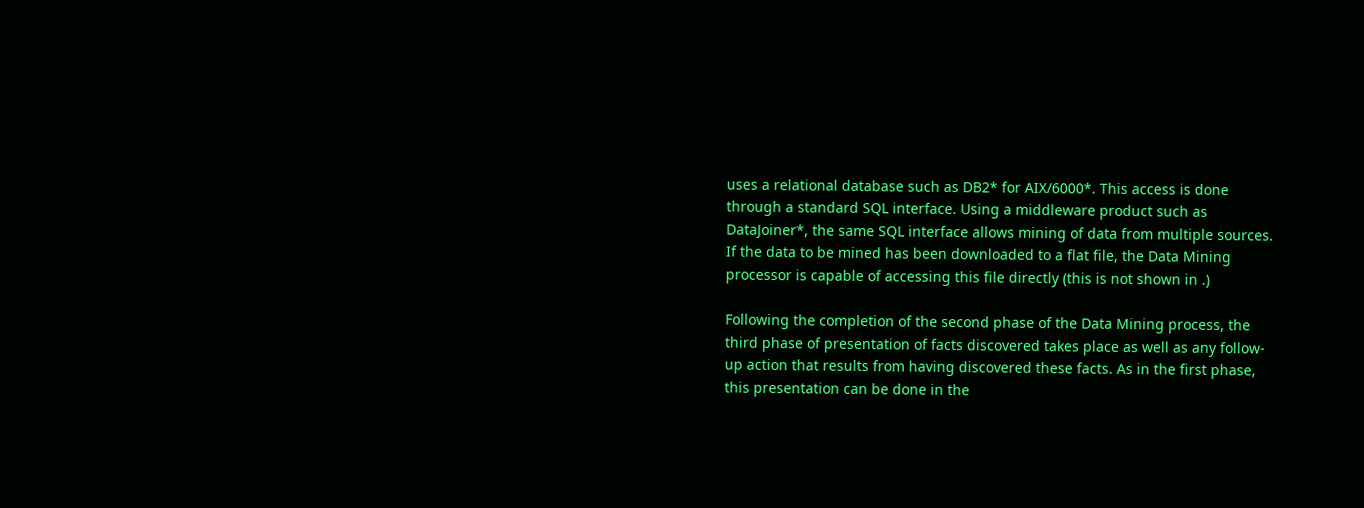uses a relational database such as DB2* for AIX/6000*. This access is done through a standard SQL interface. Using a middleware product such as DataJoiner*, the same SQL interface allows mining of data from multiple sources. If the data to be mined has been downloaded to a flat file, the Data Mining processor is capable of accessing this file directly (this is not shown in .)

Following the completion of the second phase of the Data Mining process, the third phase of presentation of facts discovered takes place as well as any follow-up action that results from having discovered these facts. As in the first phase, this presentation can be done in the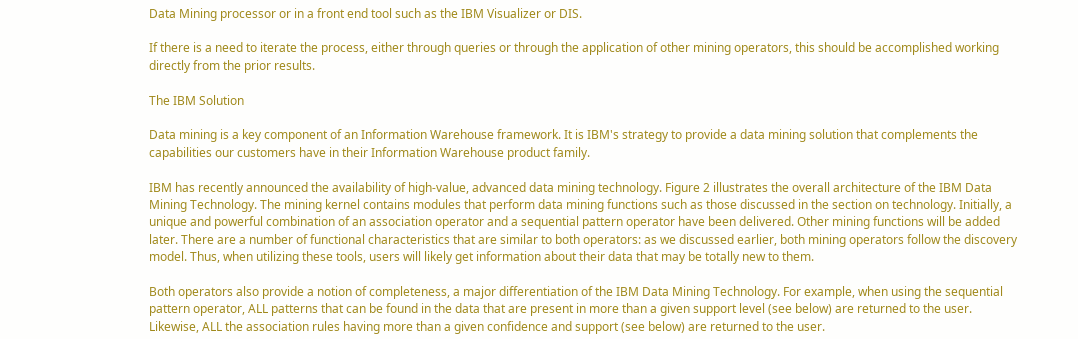Data Mining processor or in a front end tool such as the IBM Visualizer or DIS.

If there is a need to iterate the process, either through queries or through the application of other mining operators, this should be accomplished working directly from the prior results.

The IBM Solution

Data mining is a key component of an Information Warehouse framework. It is IBM's strategy to provide a data mining solution that complements the capabilities our customers have in their Information Warehouse product family.

IBM has recently announced the availability of high-value, advanced data mining technology. Figure 2 illustrates the overall architecture of the IBM Data Mining Technology. The mining kernel contains modules that perform data mining functions such as those discussed in the section on technology. Initially, a unique and powerful combination of an association operator and a sequential pattern operator have been delivered. Other mining functions will be added later. There are a number of functional characteristics that are similar to both operators: as we discussed earlier, both mining operators follow the discovery model. Thus, when utilizing these tools, users will likely get information about their data that may be totally new to them.

Both operators also provide a notion of completeness, a major differentiation of the IBM Data Mining Technology. For example, when using the sequential pattern operator, ALL patterns that can be found in the data that are present in more than a given support level (see below) are returned to the user. Likewise, ALL the association rules having more than a given confidence and support (see below) are returned to the user.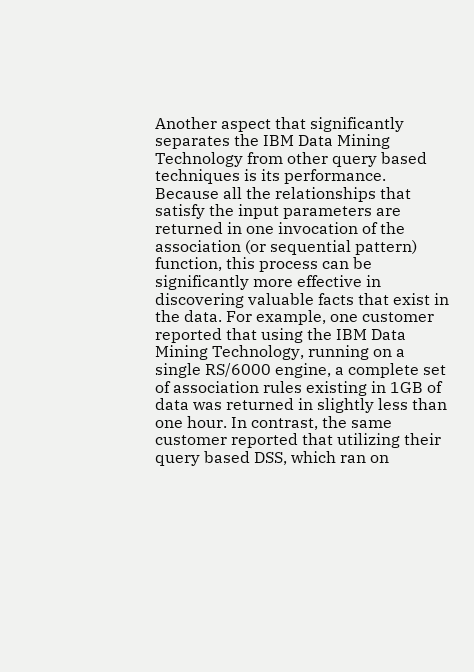Another aspect that significantly separates the IBM Data Mining Technology from other query based techniques is its performance. Because all the relationships that satisfy the input parameters are returned in one invocation of the association (or sequential pattern) function, this process can be significantly more effective in discovering valuable facts that exist in the data. For example, one customer reported that using the IBM Data Mining Technology, running on a single RS/6000 engine, a complete set of association rules existing in 1GB of data was returned in slightly less than one hour. In contrast, the same customer reported that utilizing their query based DSS, which ran on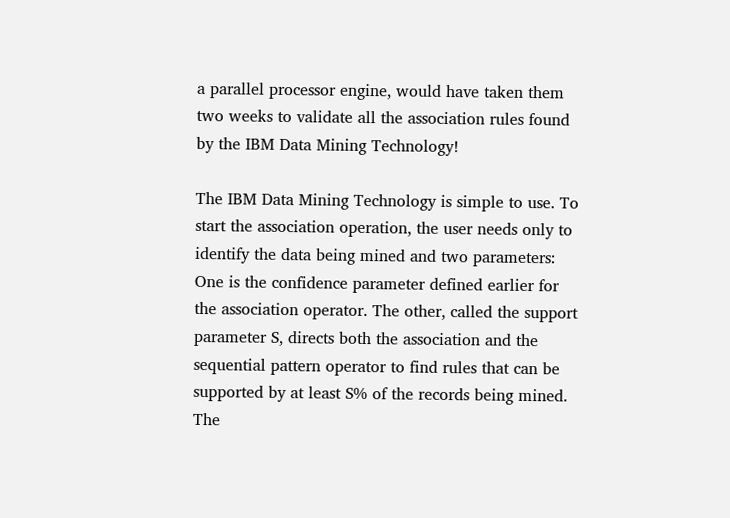a parallel processor engine, would have taken them two weeks to validate all the association rules found by the IBM Data Mining Technology!

The IBM Data Mining Technology is simple to use. To start the association operation, the user needs only to identify the data being mined and two parameters: One is the confidence parameter defined earlier for the association operator. The other, called the support parameter S, directs both the association and the sequential pattern operator to find rules that can be supported by at least S% of the records being mined. The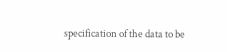specification of the data to be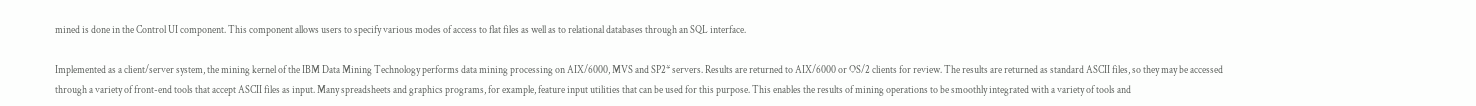mined is done in the Control UI component. This component allows users to specify various modes of access to flat files as well as to relational databases through an SQL interface.

Implemented as a client/server system, the mining kernel of the IBM Data Mining Technology performs data mining processing on AIX/6000, MVS and SP2* servers. Results are returned to AIX/6000 or OS/2 clients for review. The results are returned as standard ASCII files, so they may be accessed through a variety of front-end tools that accept ASCII files as input. Many spreadsheets and graphics programs, for example, feature input utilities that can be used for this purpose. This enables the results of mining operations to be smoothly integrated with a variety of tools and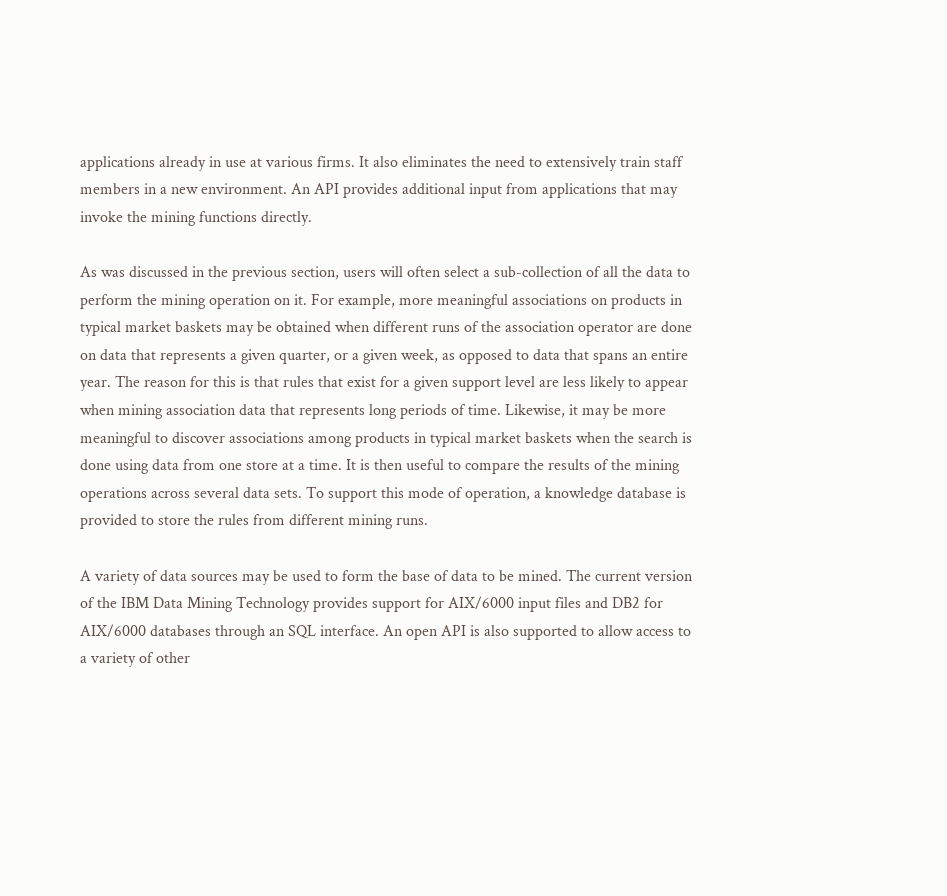applications already in use at various firms. It also eliminates the need to extensively train staff members in a new environment. An API provides additional input from applications that may invoke the mining functions directly.

As was discussed in the previous section, users will often select a sub-collection of all the data to perform the mining operation on it. For example, more meaningful associations on products in typical market baskets may be obtained when different runs of the association operator are done on data that represents a given quarter, or a given week, as opposed to data that spans an entire year. The reason for this is that rules that exist for a given support level are less likely to appear when mining association data that represents long periods of time. Likewise, it may be more meaningful to discover associations among products in typical market baskets when the search is done using data from one store at a time. It is then useful to compare the results of the mining operations across several data sets. To support this mode of operation, a knowledge database is provided to store the rules from different mining runs.

A variety of data sources may be used to form the base of data to be mined. The current version of the IBM Data Mining Technology provides support for AIX/6000 input files and DB2 for AIX/6000 databases through an SQL interface. An open API is also supported to allow access to a variety of other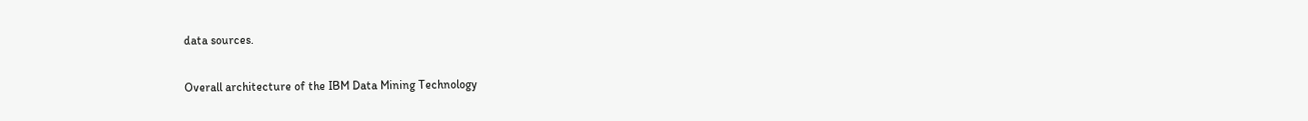data sources.

Overall architecture of the IBM Data Mining Technology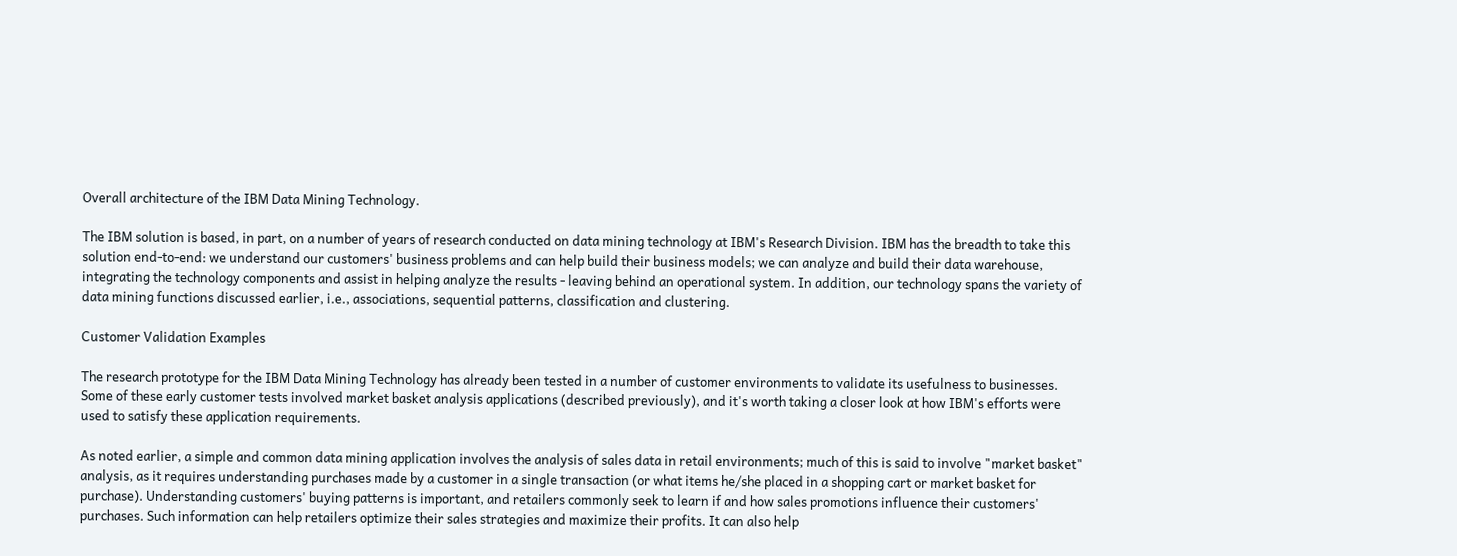Overall architecture of the IBM Data Mining Technology.

The IBM solution is based, in part, on a number of years of research conducted on data mining technology at IBM's Research Division. IBM has the breadth to take this solution end-to-end: we understand our customers' business problems and can help build their business models; we can analyze and build their data warehouse, integrating the technology components and assist in helping analyze the results - leaving behind an operational system. In addition, our technology spans the variety of data mining functions discussed earlier, i.e., associations, sequential patterns, classification and clustering.

Customer Validation Examples

The research prototype for the IBM Data Mining Technology has already been tested in a number of customer environments to validate its usefulness to businesses. Some of these early customer tests involved market basket analysis applications (described previously), and it's worth taking a closer look at how IBM's efforts were used to satisfy these application requirements.

As noted earlier, a simple and common data mining application involves the analysis of sales data in retail environments; much of this is said to involve "market basket" analysis, as it requires understanding purchases made by a customer in a single transaction (or what items he/she placed in a shopping cart or market basket for purchase). Understanding customers' buying patterns is important, and retailers commonly seek to learn if and how sales promotions influence their customers' purchases. Such information can help retailers optimize their sales strategies and maximize their profits. It can also help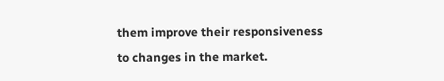them improve their responsiveness to changes in the market.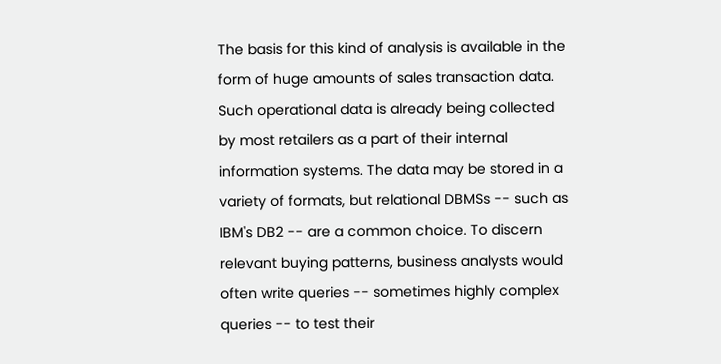The basis for this kind of analysis is available in the form of huge amounts of sales transaction data. Such operational data is already being collected by most retailers as a part of their internal information systems. The data may be stored in a variety of formats, but relational DBMSs -- such as IBM's DB2 -- are a common choice. To discern relevant buying patterns, business analysts would often write queries -- sometimes highly complex queries -- to test their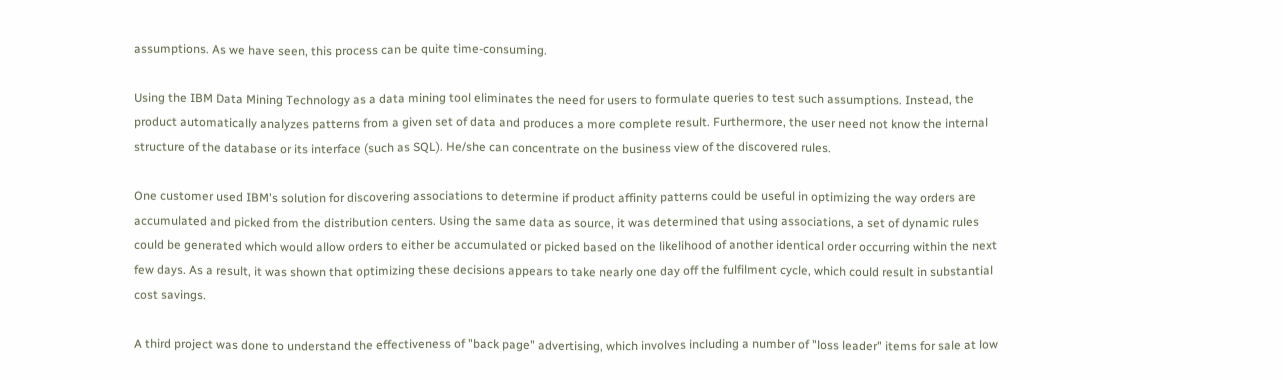assumptions. As we have seen, this process can be quite time-consuming.

Using the IBM Data Mining Technology as a data mining tool eliminates the need for users to formulate queries to test such assumptions. Instead, the product automatically analyzes patterns from a given set of data and produces a more complete result. Furthermore, the user need not know the internal structure of the database or its interface (such as SQL). He/she can concentrate on the business view of the discovered rules.

One customer used IBM's solution for discovering associations to determine if product affinity patterns could be useful in optimizing the way orders are accumulated and picked from the distribution centers. Using the same data as source, it was determined that using associations, a set of dynamic rules could be generated which would allow orders to either be accumulated or picked based on the likelihood of another identical order occurring within the next few days. As a result, it was shown that optimizing these decisions appears to take nearly one day off the fulfilment cycle, which could result in substantial cost savings.

A third project was done to understand the effectiveness of "back page" advertising, which involves including a number of "loss leader" items for sale at low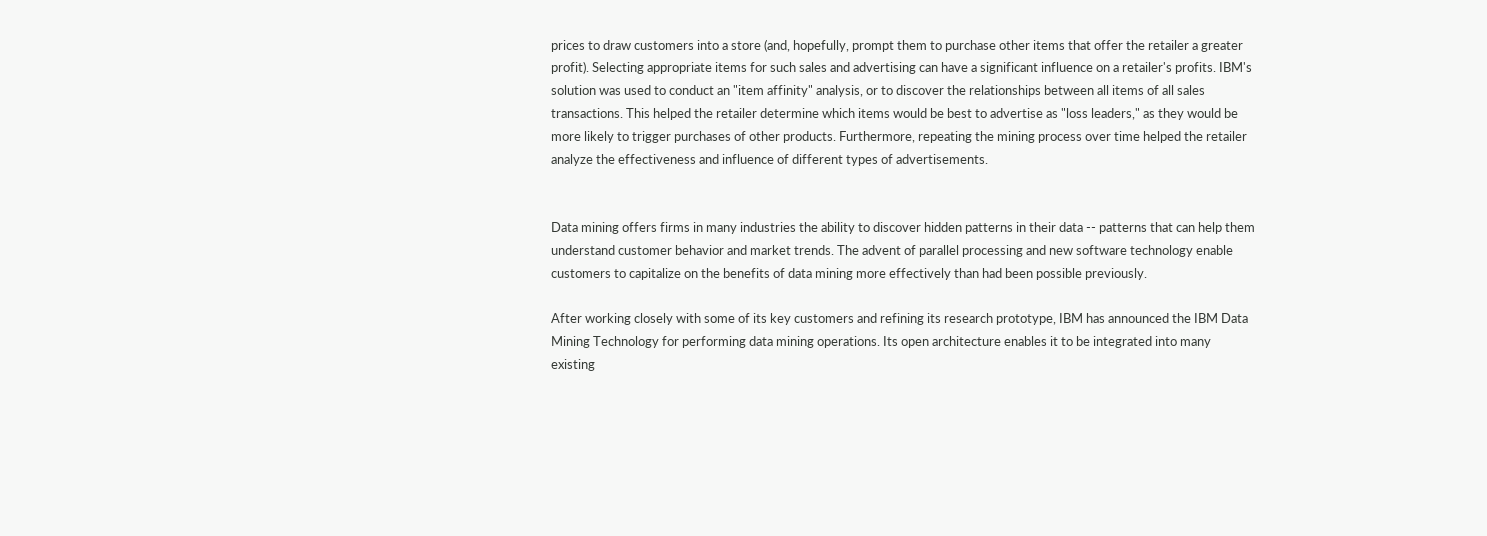prices to draw customers into a store (and, hopefully, prompt them to purchase other items that offer the retailer a greater profit). Selecting appropriate items for such sales and advertising can have a significant influence on a retailer's profits. IBM's solution was used to conduct an "item affinity" analysis, or to discover the relationships between all items of all sales transactions. This helped the retailer determine which items would be best to advertise as "loss leaders," as they would be more likely to trigger purchases of other products. Furthermore, repeating the mining process over time helped the retailer analyze the effectiveness and influence of different types of advertisements.


Data mining offers firms in many industries the ability to discover hidden patterns in their data -- patterns that can help them understand customer behavior and market trends. The advent of parallel processing and new software technology enable customers to capitalize on the benefits of data mining more effectively than had been possible previously.

After working closely with some of its key customers and refining its research prototype, IBM has announced the IBM Data Mining Technology for performing data mining operations. Its open architecture enables it to be integrated into many existing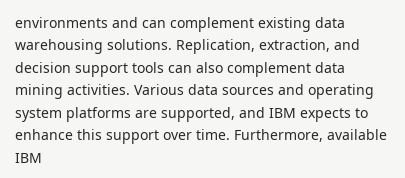environments and can complement existing data warehousing solutions. Replication, extraction, and decision support tools can also complement data mining activities. Various data sources and operating system platforms are supported, and IBM expects to enhance this support over time. Furthermore, available IBM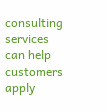consulting services can help customers apply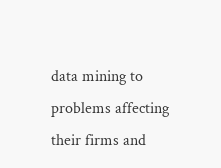data mining to problems affecting their firms and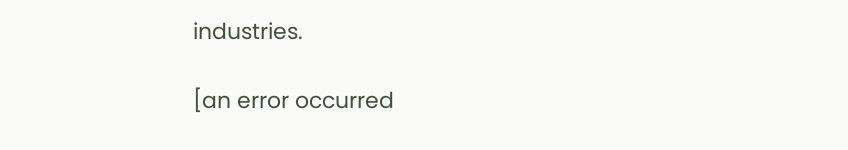industries.

[an error occurred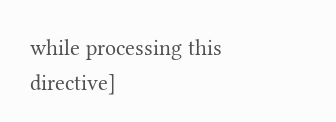while processing this directive]